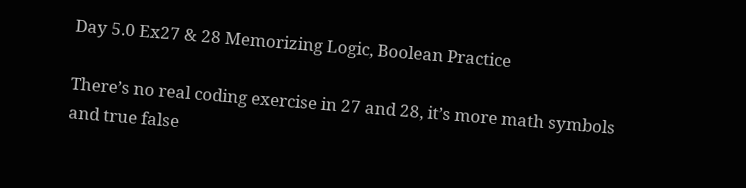Day 5.0 Ex27 & 28 Memorizing Logic, Boolean Practice

There’s no real coding exercise in 27 and 28, it’s more math symbols and true false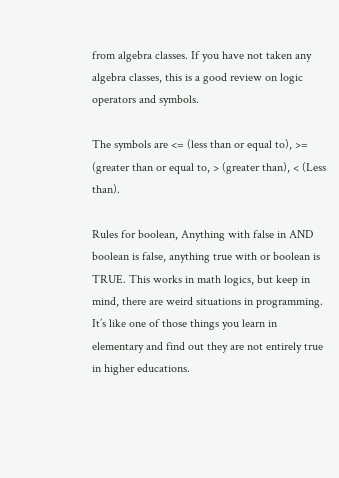from algebra classes. If you have not taken any algebra classes, this is a good review on logic operators and symbols.

The symbols are <= (less than or equal to), >= (greater than or equal to, > (greater than), < (Less than).

Rules for boolean, Anything with false in AND boolean is false, anything true with or boolean is TRUE. This works in math logics, but keep in mind, there are weird situations in programming. It’s like one of those things you learn in elementary and find out they are not entirely true in higher educations.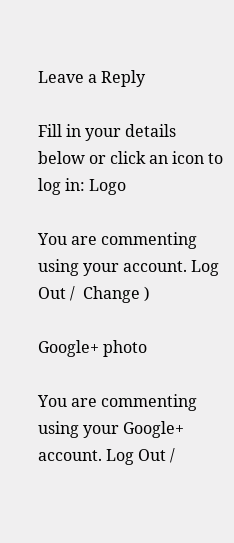Leave a Reply

Fill in your details below or click an icon to log in: Logo

You are commenting using your account. Log Out /  Change )

Google+ photo

You are commenting using your Google+ account. Log Out /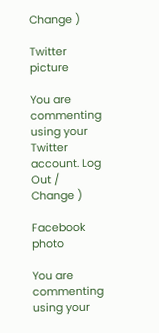Change )

Twitter picture

You are commenting using your Twitter account. Log Out /  Change )

Facebook photo

You are commenting using your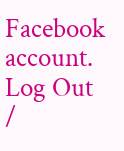Facebook account. Log Out /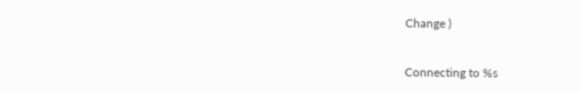Change )


Connecting to %s